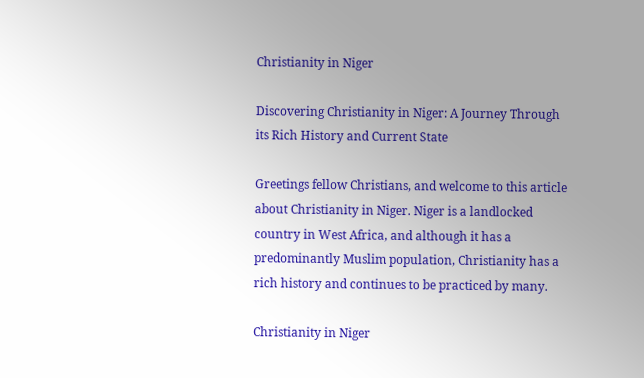Christianity in Niger

Discovering Christianity in Niger: A Journey Through its Rich History and Current State

Greetings fellow Christians, and welcome to this article about Christianity in Niger. Niger is a landlocked country in West Africa, and although it has a predominantly Muslim population, Christianity has a rich history and continues to be practiced by many.

Christianity in Niger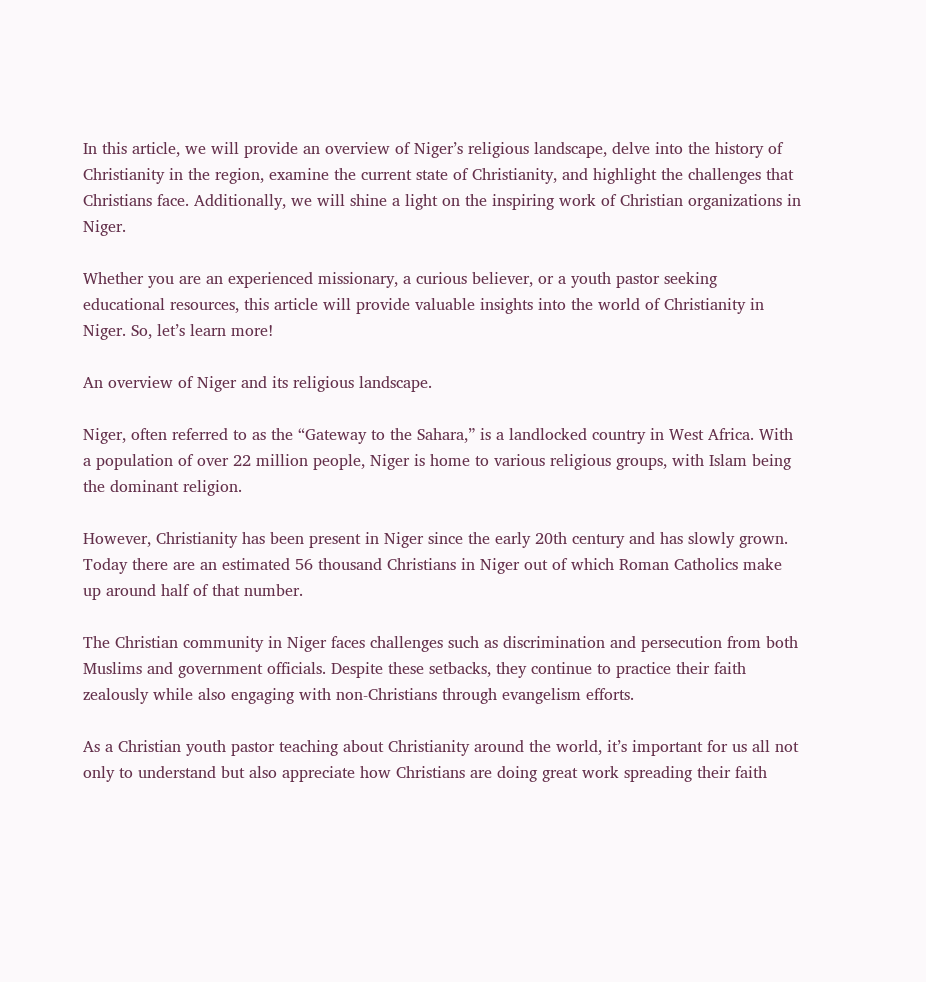In this article, we will provide an overview of Niger’s religious landscape, delve into the history of Christianity in the region, examine the current state of Christianity, and highlight the challenges that Christians face. Additionally, we will shine a light on the inspiring work of Christian organizations in Niger.

Whether you are an experienced missionary, a curious believer, or a youth pastor seeking educational resources, this article will provide valuable insights into the world of Christianity in Niger. So, let’s learn more!

An overview of Niger and its religious landscape.

Niger, often referred to as the “Gateway to the Sahara,” is a landlocked country in West Africa. With a population of over 22 million people, Niger is home to various religious groups, with Islam being the dominant religion.

However, Christianity has been present in Niger since the early 20th century and has slowly grown. Today there are an estimated 56 thousand Christians in Niger out of which Roman Catholics make up around half of that number.

The Christian community in Niger faces challenges such as discrimination and persecution from both Muslims and government officials. Despite these setbacks, they continue to practice their faith zealously while also engaging with non-Christians through evangelism efforts.

As a Christian youth pastor teaching about Christianity around the world, it’s important for us all not only to understand but also appreciate how Christians are doing great work spreading their faith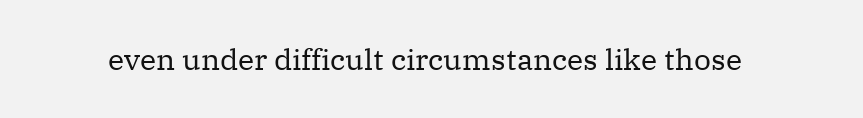even under difficult circumstances like those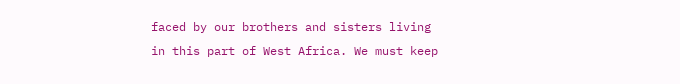faced by our brothers and sisters living in this part of West Africa. We must keep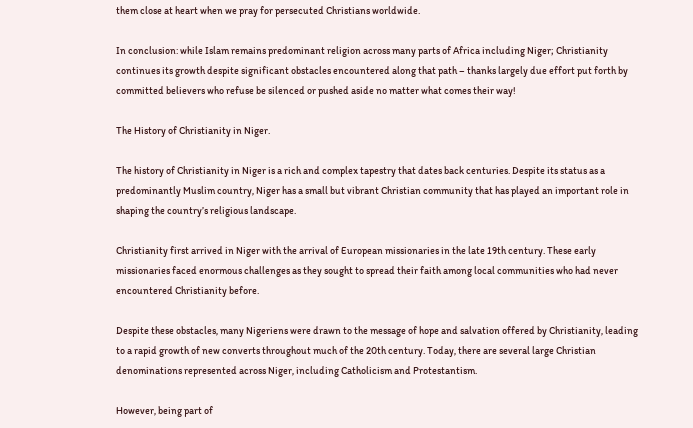them close at heart when we pray for persecuted Christians worldwide.

In conclusion: while Islam remains predominant religion across many parts of Africa including Niger; Christianity continues its growth despite significant obstacles encountered along that path – thanks largely due effort put forth by committed believers who refuse be silenced or pushed aside no matter what comes their way!

The History of Christianity in Niger.

The history of Christianity in Niger is a rich and complex tapestry that dates back centuries. Despite its status as a predominantly Muslim country, Niger has a small but vibrant Christian community that has played an important role in shaping the country’s religious landscape.

Christianity first arrived in Niger with the arrival of European missionaries in the late 19th century. These early missionaries faced enormous challenges as they sought to spread their faith among local communities who had never encountered Christianity before.

Despite these obstacles, many Nigeriens were drawn to the message of hope and salvation offered by Christianity, leading to a rapid growth of new converts throughout much of the 20th century. Today, there are several large Christian denominations represented across Niger, including Catholicism and Protestantism.

However, being part of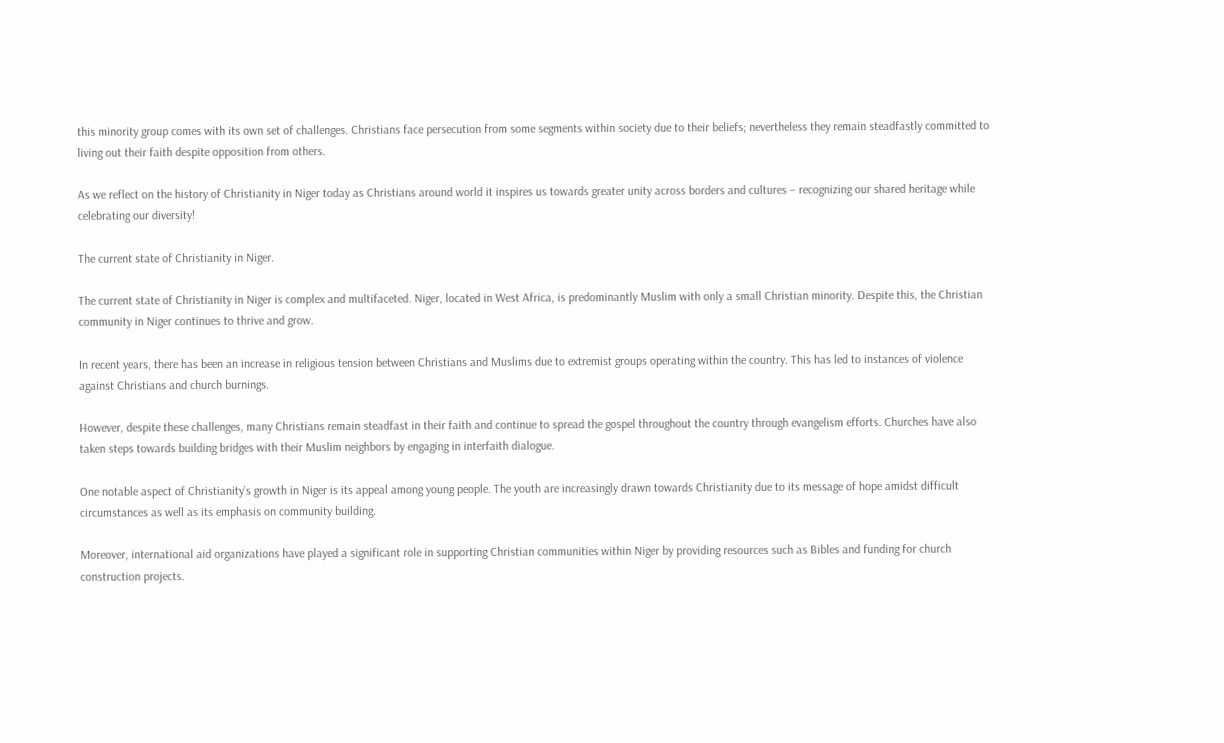this minority group comes with its own set of challenges. Christians face persecution from some segments within society due to their beliefs; nevertheless they remain steadfastly committed to living out their faith despite opposition from others.

As we reflect on the history of Christianity in Niger today as Christians around world it inspires us towards greater unity across borders and cultures – recognizing our shared heritage while celebrating our diversity!

The current state of Christianity in Niger.

The current state of Christianity in Niger is complex and multifaceted. Niger, located in West Africa, is predominantly Muslim with only a small Christian minority. Despite this, the Christian community in Niger continues to thrive and grow.

In recent years, there has been an increase in religious tension between Christians and Muslims due to extremist groups operating within the country. This has led to instances of violence against Christians and church burnings.

However, despite these challenges, many Christians remain steadfast in their faith and continue to spread the gospel throughout the country through evangelism efforts. Churches have also taken steps towards building bridges with their Muslim neighbors by engaging in interfaith dialogue.

One notable aspect of Christianity’s growth in Niger is its appeal among young people. The youth are increasingly drawn towards Christianity due to its message of hope amidst difficult circumstances as well as its emphasis on community building.

Moreover, international aid organizations have played a significant role in supporting Christian communities within Niger by providing resources such as Bibles and funding for church construction projects.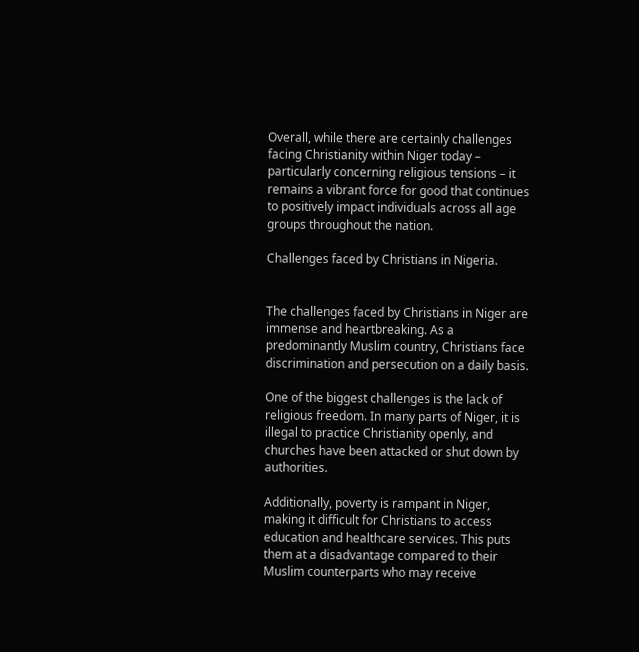Overall, while there are certainly challenges facing Christianity within Niger today – particularly concerning religious tensions – it remains a vibrant force for good that continues to positively impact individuals across all age groups throughout the nation.

Challenges faced by Christians in Nigeria.


The challenges faced by Christians in Niger are immense and heartbreaking. As a predominantly Muslim country, Christians face discrimination and persecution on a daily basis.

One of the biggest challenges is the lack of religious freedom. In many parts of Niger, it is illegal to practice Christianity openly, and churches have been attacked or shut down by authorities.

Additionally, poverty is rampant in Niger, making it difficult for Christians to access education and healthcare services. This puts them at a disadvantage compared to their Muslim counterparts who may receive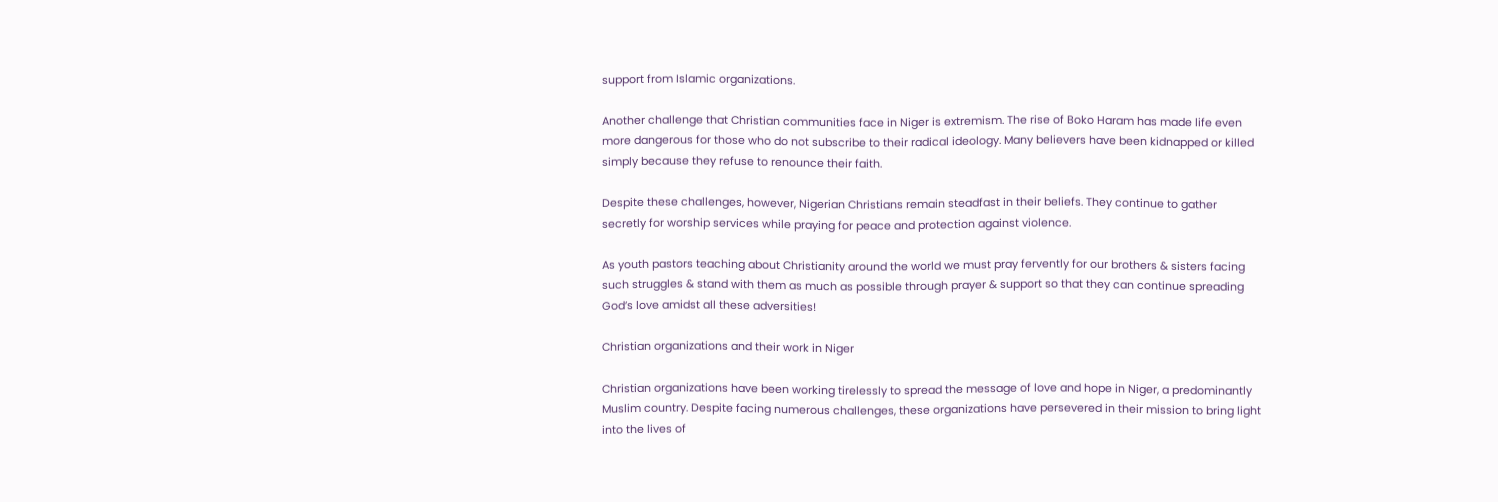support from Islamic organizations.

Another challenge that Christian communities face in Niger is extremism. The rise of Boko Haram has made life even more dangerous for those who do not subscribe to their radical ideology. Many believers have been kidnapped or killed simply because they refuse to renounce their faith.

Despite these challenges, however, Nigerian Christians remain steadfast in their beliefs. They continue to gather secretly for worship services while praying for peace and protection against violence.

As youth pastors teaching about Christianity around the world we must pray fervently for our brothers & sisters facing such struggles & stand with them as much as possible through prayer & support so that they can continue spreading God’s love amidst all these adversities!

Christian organizations and their work in Niger

Christian organizations have been working tirelessly to spread the message of love and hope in Niger, a predominantly Muslim country. Despite facing numerous challenges, these organizations have persevered in their mission to bring light into the lives of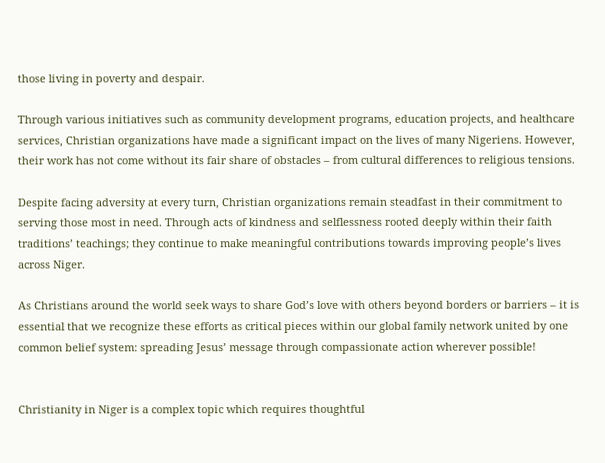those living in poverty and despair.

Through various initiatives such as community development programs, education projects, and healthcare services, Christian organizations have made a significant impact on the lives of many Nigeriens. However, their work has not come without its fair share of obstacles – from cultural differences to religious tensions.

Despite facing adversity at every turn, Christian organizations remain steadfast in their commitment to serving those most in need. Through acts of kindness and selflessness rooted deeply within their faith traditions’ teachings; they continue to make meaningful contributions towards improving people’s lives across Niger.

As Christians around the world seek ways to share God’s love with others beyond borders or barriers – it is essential that we recognize these efforts as critical pieces within our global family network united by one common belief system: spreading Jesus’ message through compassionate action wherever possible!


Christianity in Niger is a complex topic which requires thoughtful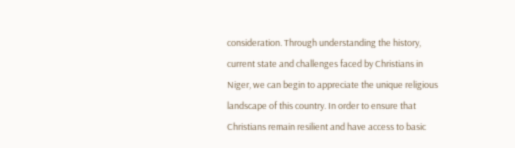consideration. Through understanding the history, current state and challenges faced by Christians in Niger, we can begin to appreciate the unique religious landscape of this country. In order to ensure that Christians remain resilient and have access to basic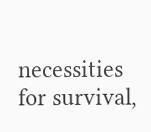necessities for survival,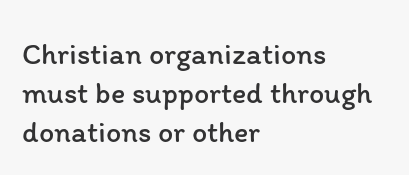Christian organizations must be supported through donations or other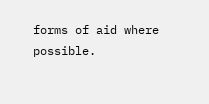forms of aid where possible.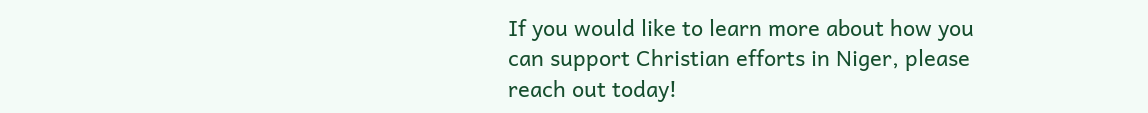If you would like to learn more about how you can support Christian efforts in Niger, please reach out today!